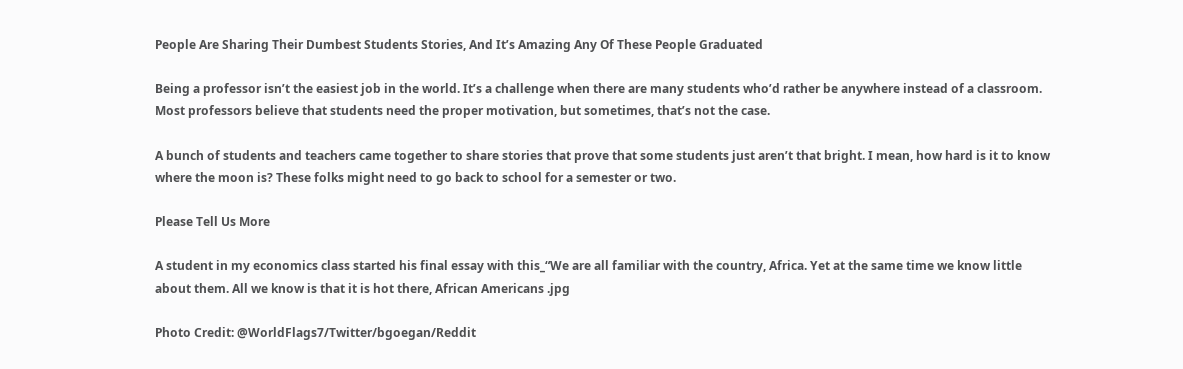People Are Sharing Their Dumbest Students Stories, And It’s Amazing Any Of These People Graduated

Being a professor isn’t the easiest job in the world. It’s a challenge when there are many students who’d rather be anywhere instead of a classroom. Most professors believe that students need the proper motivation, but sometimes, that’s not the case.

A bunch of students and teachers came together to share stories that prove that some students just aren’t that bright. I mean, how hard is it to know where the moon is? These folks might need to go back to school for a semester or two.

Please Tell Us More

A student in my economics class started his final essay with this_“We are all familiar with the country, Africa. Yet at the same time we know little about them. All we know is that it is hot there, African Americans .jpg

Photo Credit: @WorldFlags7/Twitter/bgoegan/Reddit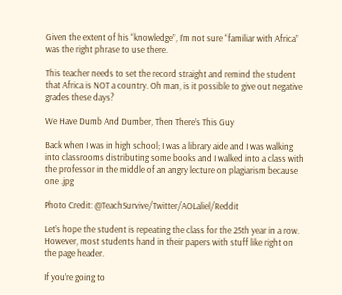Given the extent of his “knowledge”, I’m not sure “familiar with Africa” was the right phrase to use there.

This teacher needs to set the record straight and remind the student that Africa is NOT a country. Oh man, is it possible to give out negative grades these days?

We Have Dumb And Dumber, Then There’s This Guy

Back when I was in high school; I was a library aide and I was walking into classrooms distributing some books and I walked into a class with the professor in the middle of an angry lecture on plagiarism because one .jpg

Photo Credit: @TeachSurvive/Twitter/AOLaliel/Reddit

Let’s hope the student is repeating the class for the 25th year in a row. However, most students hand in their papers with stuff like right on the page header.

If you’re going to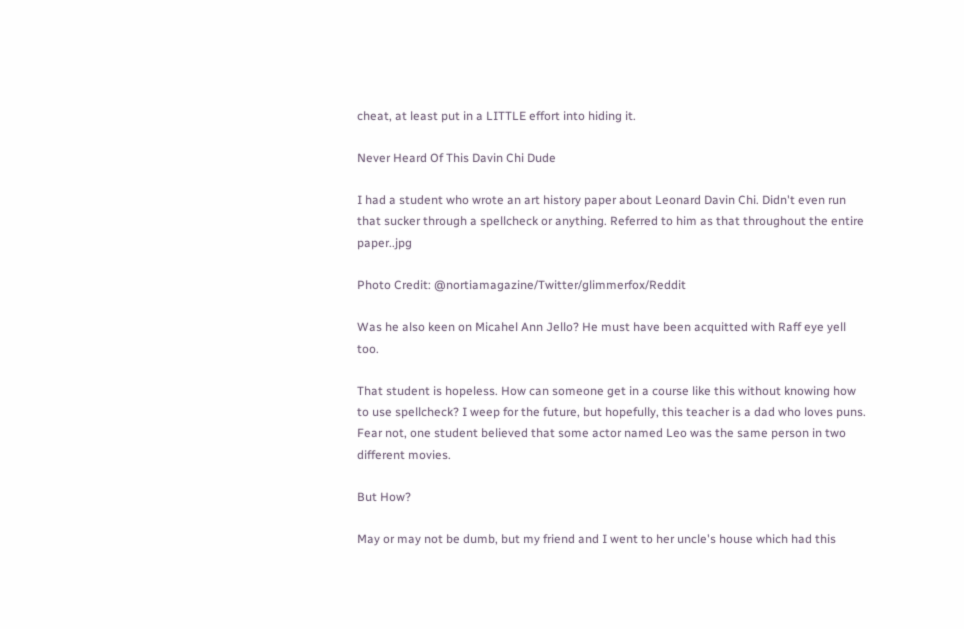cheat, at least put in a LITTLE effort into hiding it.

Never Heard Of This Davin Chi Dude

I had a student who wrote an art history paper about Leonard Davin Chi. Didn't even run that sucker through a spellcheck or anything. Referred to him as that throughout the entire paper..jpg

Photo Credit: @nortiamagazine/Twitter/glimmerfox/Reddit

Was he also keen on Micahel Ann Jello? He must have been acquitted with Raff eye yell too.

That student is hopeless. How can someone get in a course like this without knowing how to use spellcheck? I weep for the future, but hopefully, this teacher is a dad who loves puns. Fear not, one student believed that some actor named Leo was the same person in two different movies.

But How?

May or may not be dumb, but my friend and I went to her uncle's house which had this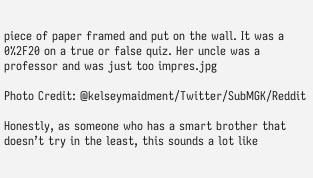piece of paper framed and put on the wall. It was a 0%2F20 on a true or false quiz. Her uncle was a professor and was just too impres.jpg

Photo Credit: @kelseymaidment/Twitter/SubMGK/Reddit

Honestly, as someone who has a smart brother that doesn’t try in the least, this sounds a lot like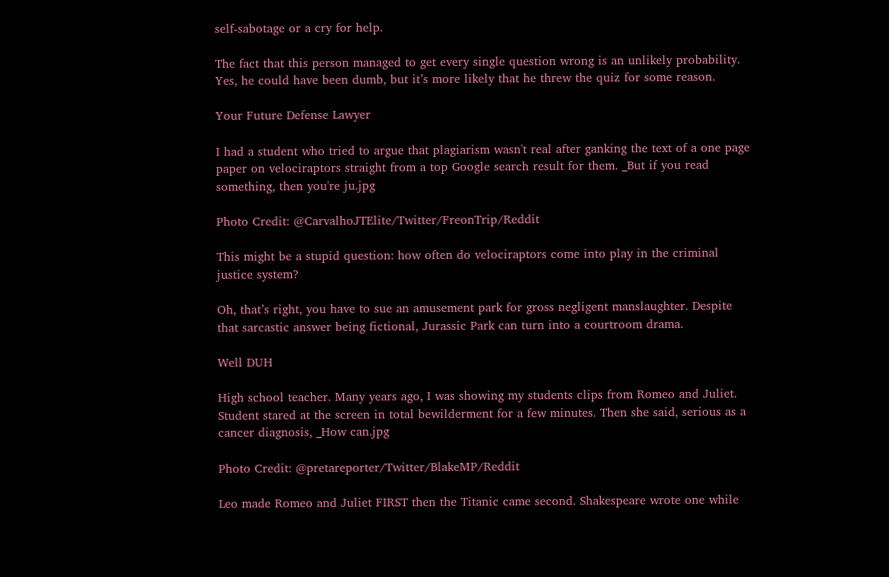self-sabotage or a cry for help.

The fact that this person managed to get every single question wrong is an unlikely probability. Yes, he could have been dumb, but it’s more likely that he threw the quiz for some reason.

Your Future Defense Lawyer

I had a student who tried to argue that plagiarism wasn't real after ganking the text of a one page paper on velociraptors straight from a top Google search result for them. _But if you read something, then you're ju.jpg

Photo Credit: @CarvalhoJTElite/Twitter/FreonTrip/Reddit

This might be a stupid question: how often do velociraptors come into play in the criminal justice system?

Oh, that’s right, you have to sue an amusement park for gross negligent manslaughter. Despite that sarcastic answer being fictional, Jurassic Park can turn into a courtroom drama.

Well DUH

High school teacher. Many years ago, I was showing my students clips from Romeo and Juliet. Student stared at the screen in total bewilderment for a few minutes. Then she said, serious as a cancer diagnosis, _How can.jpg

Photo Credit: @pretareporter/Twitter/BlakeMP/Reddit

Leo made Romeo and Juliet FIRST then the Titanic came second. Shakespeare wrote one while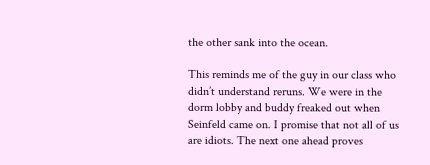the other sank into the ocean.

This reminds me of the guy in our class who didn’t understand reruns. We were in the dorm lobby and buddy freaked out when Seinfeld came on. I promise that not all of us are idiots. The next one ahead proves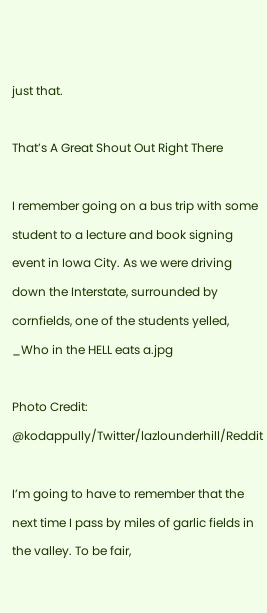just that.

That’s A Great Shout Out Right There

I remember going on a bus trip with some student to a lecture and book signing event in Iowa City. As we were driving down the Interstate, surrounded by cornfields, one of the students yelled, _Who in the HELL eats a.jpg

Photo Credit: @kodappully/Twitter/lazlounderhill/Reddit

I’m going to have to remember that the next time I pass by miles of garlic fields in the valley. To be fair,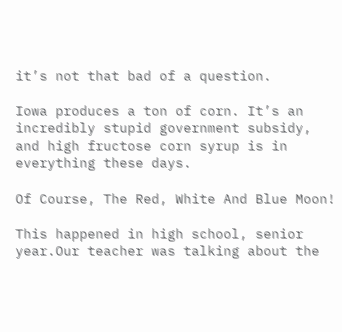it’s not that bad of a question.

Iowa produces a ton of corn. It’s an incredibly stupid government subsidy, and high fructose corn syrup is in everything these days.

Of Course, The Red, White And Blue Moon!

This happened in high school, senior year.Our teacher was talking about the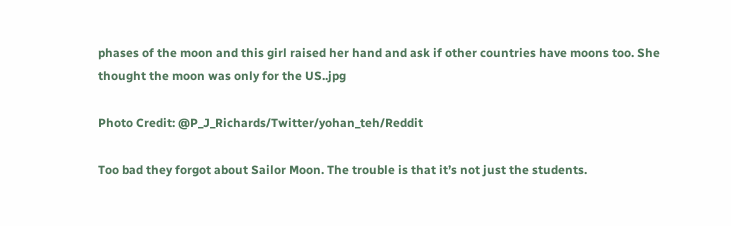phases of the moon and this girl raised her hand and ask if other countries have moons too. She thought the moon was only for the US..jpg

Photo Credit: @P_J_Richards/Twitter/yohan_teh/Reddit

Too bad they forgot about Sailor Moon. The trouble is that it’s not just the students.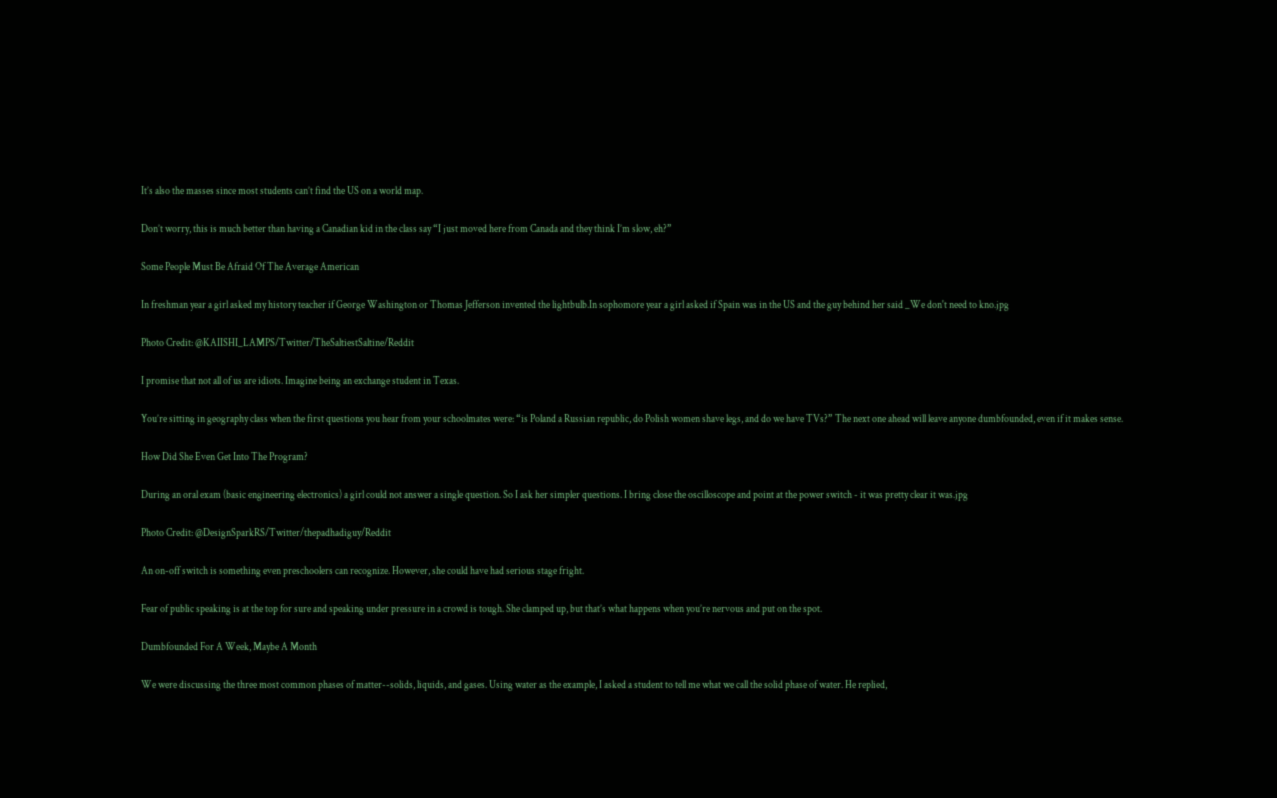It’s also the masses since most students can’t find the US on a world map.

Don’t worry, this is much better than having a Canadian kid in the class say “I just moved here from Canada and they think I’m slow, eh?”

Some People Must Be Afraid Of The Average American

In freshman year a girl asked my history teacher if George Washington or Thomas Jefferson invented the lightbulb.In sophomore year a girl asked if Spain was in the US and the guy behind her said _We don't need to kno.jpg

Photo Credit: @KAIISHI_LAMPS/Twitter/TheSaltiestSaltine/Reddit

I promise that not all of us are idiots. Imagine being an exchange student in Texas.

You’re sitting in geography class when the first questions you hear from your schoolmates were: “is Poland a Russian republic, do Polish women shave legs, and do we have TVs?” The next one ahead will leave anyone dumbfounded, even if it makes sense.

How Did She Even Get Into The Program?

During an oral exam (basic engineering electronics) a girl could not answer a single question. So I ask her simpler questions. I bring close the oscilloscope and point at the power switch - it was pretty clear it was.jpg

Photo Credit: @DesignSparkRS/Twitter/thepadhadiguy/Reddit

An on-off switch is something even preschoolers can recognize. However, she could have had serious stage fright.

Fear of public speaking is at the top for sure and speaking under pressure in a crowd is tough. She clamped up, but that’s what happens when you’re nervous and put on the spot.

Dumbfounded For A Week, Maybe A Month

We were discussing the three most common phases of matter--solids, liquids, and gases. Using water as the example, I asked a student to tell me what we call the solid phase of water. He replied,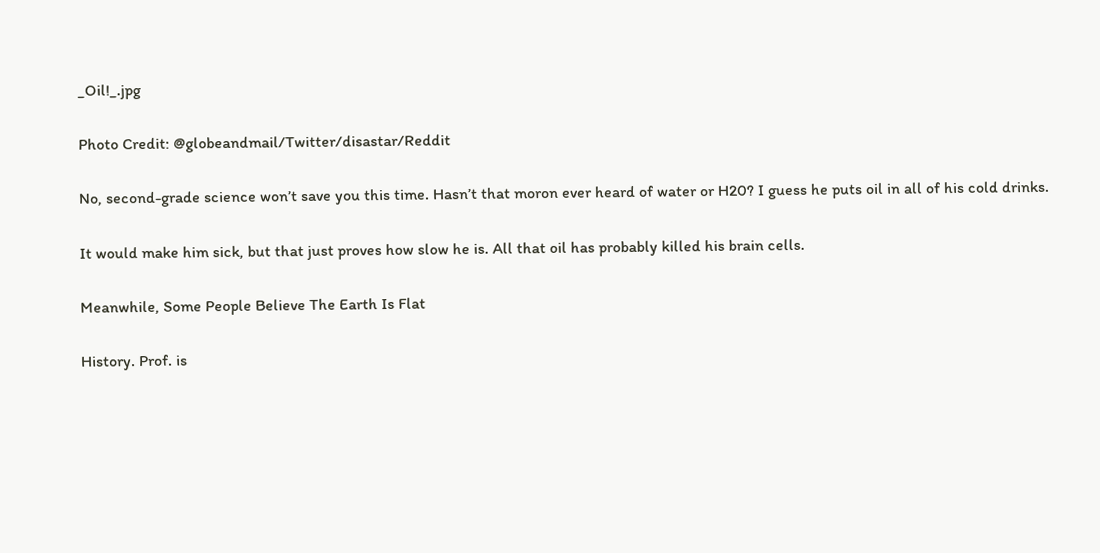_Oil!_.jpg

Photo Credit: @globeandmail/Twitter/disastar/Reddit

No, second-grade science won’t save you this time. Hasn’t that moron ever heard of water or H20? I guess he puts oil in all of his cold drinks.

It would make him sick, but that just proves how slow he is. All that oil has probably killed his brain cells.

Meanwhile, Some People Believe The Earth Is Flat

History. Prof. is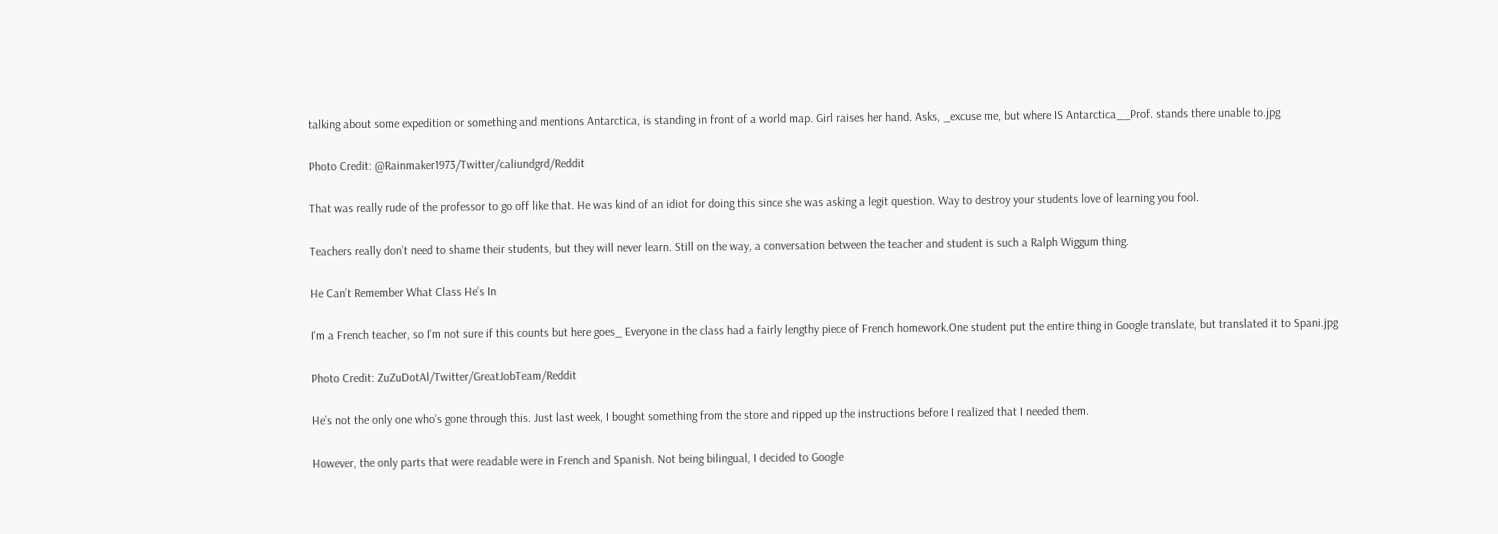talking about some expedition or something and mentions Antarctica, is standing in front of a world map. Girl raises her hand. Asks, _excuse me, but where IS Antarctica__Prof. stands there unable to.jpg

Photo Credit: @Rainmaker1973/Twitter/caliundgrd/Reddit

That was really rude of the professor to go off like that. He was kind of an idiot for doing this since she was asking a legit question. Way to destroy your students love of learning you fool.

Teachers really don’t need to shame their students, but they will never learn. Still on the way, a conversation between the teacher and student is such a Ralph Wiggum thing.

He Can’t Remember What Class He’s In

I'm a French teacher, so I'm not sure if this counts but here goes_ Everyone in the class had a fairly lengthy piece of French homework.One student put the entire thing in Google translate, but translated it to Spani.jpg

Photo Credit: ZuZuDotAl/Twitter/GreatJobTeam/Reddit

He’s not the only one who’s gone through this. Just last week, I bought something from the store and ripped up the instructions before I realized that I needed them.

However, the only parts that were readable were in French and Spanish. Not being bilingual, I decided to Google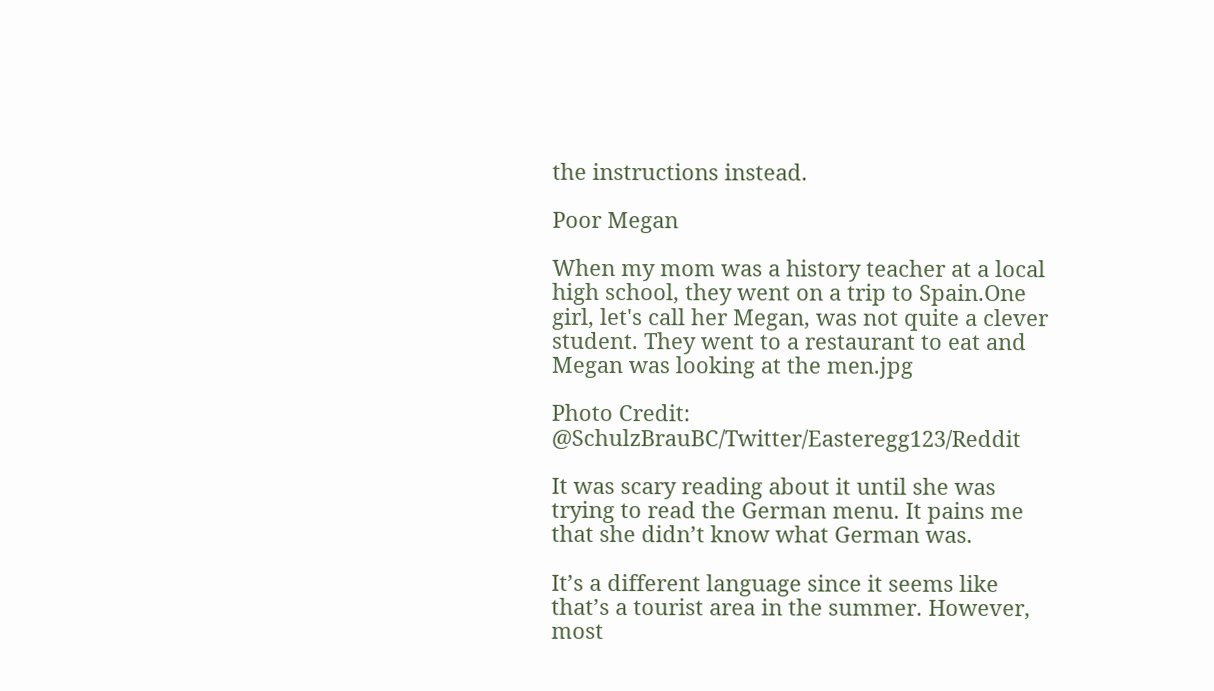the instructions instead.

Poor Megan

When my mom was a history teacher at a local high school, they went on a trip to Spain.One girl, let's call her Megan, was not quite a clever student. They went to a restaurant to eat and Megan was looking at the men.jpg

Photo Credit: @SchulzBrauBC/Twitter/Easteregg123/Reddit

It was scary reading about it until she was trying to read the German menu. It pains me that she didn’t know what German was.

It’s a different language since it seems like that’s a tourist area in the summer. However, most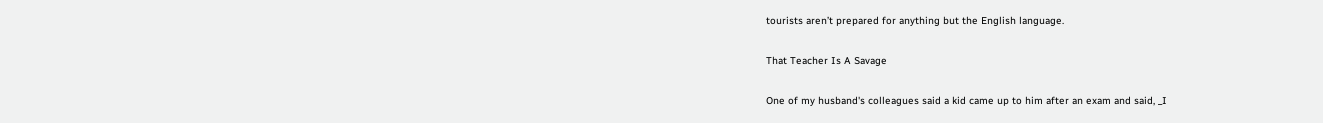tourists aren’t prepared for anything but the English language.

That Teacher Is A Savage

One of my husband's colleagues said a kid came up to him after an exam and said, _I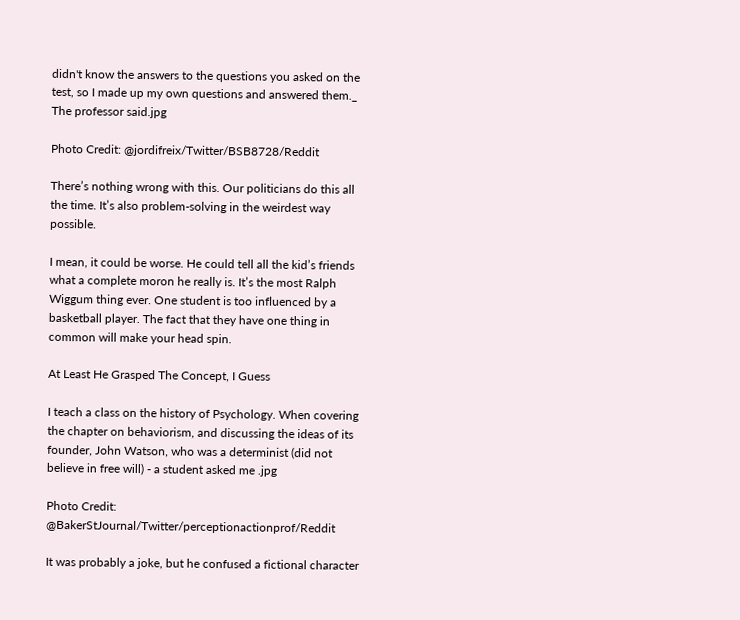didn't know the answers to the questions you asked on the test, so I made up my own questions and answered them._ The professor said.jpg

Photo Credit: @jordifreix/Twitter/BSB8728/Reddit

There’s nothing wrong with this. Our politicians do this all the time. It’s also problem-solving in the weirdest way possible.

I mean, it could be worse. He could tell all the kid’s friends what a complete moron he really is. It’s the most Ralph Wiggum thing ever. One student is too influenced by a basketball player. The fact that they have one thing in common will make your head spin.

At Least He Grasped The Concept, I Guess

I teach a class on the history of Psychology. When covering the chapter on behaviorism, and discussing the ideas of its founder, John Watson, who was a determinist (did not believe in free will) - a student asked me .jpg

Photo Credit: @BakerStJournal/Twitter/perceptionactionprof/Reddit

It was probably a joke, but he confused a fictional character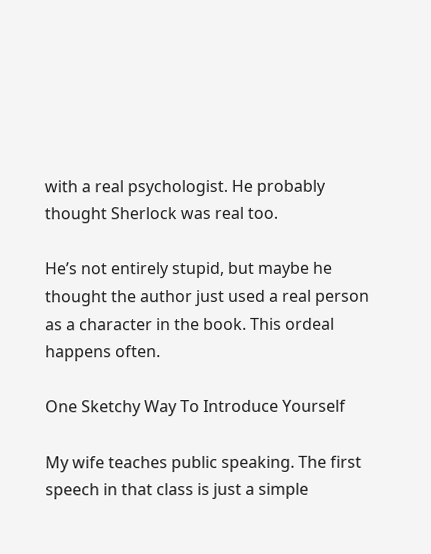with a real psychologist. He probably thought Sherlock was real too.

He’s not entirely stupid, but maybe he thought the author just used a real person as a character in the book. This ordeal happens often.

One Sketchy Way To Introduce Yourself

My wife teaches public speaking. The first speech in that class is just a simple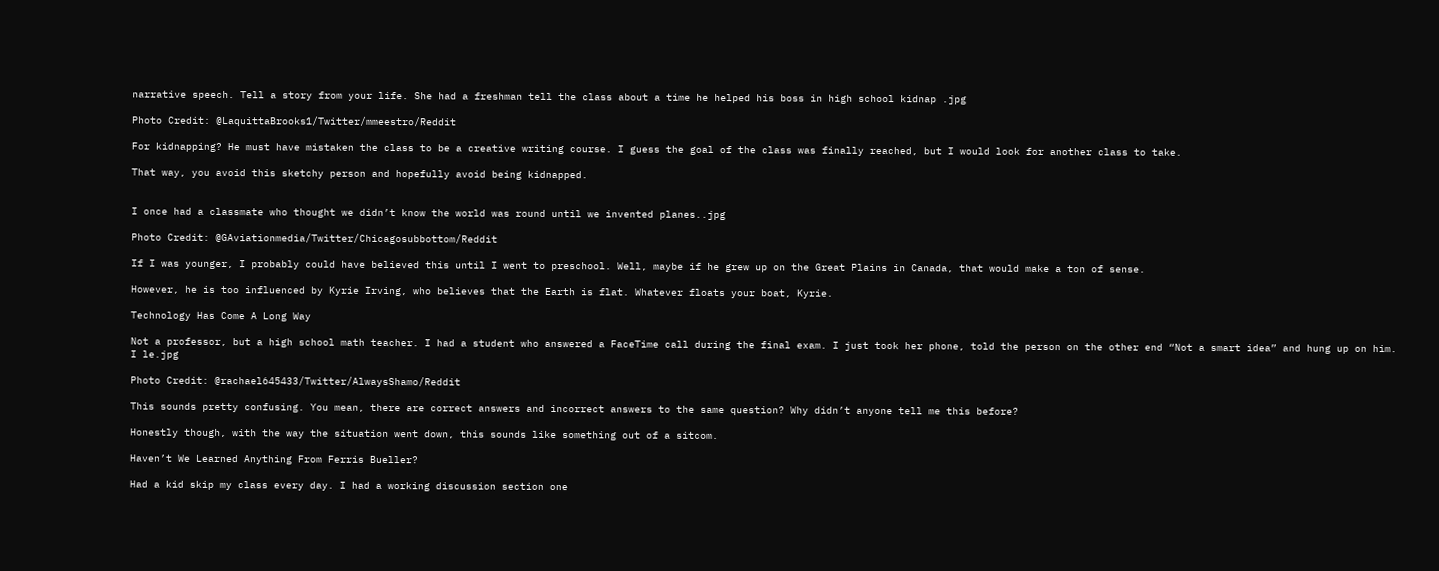narrative speech. Tell a story from your life. She had a freshman tell the class about a time he helped his boss in high school kidnap .jpg

Photo Credit: @LaquittaBrooks1/Twitter/mmeestro/Reddit

For kidnapping? He must have mistaken the class to be a creative writing course. I guess the goal of the class was finally reached, but I would look for another class to take.

That way, you avoid this sketchy person and hopefully avoid being kidnapped.


I once had a classmate who thought we didn’t know the world was round until we invented planes..jpg

Photo Credit: @GAviationmedia/Twitter/Chicagosubbottom/Reddit

If I was younger, I probably could have believed this until I went to preschool. Well, maybe if he grew up on the Great Plains in Canada, that would make a ton of sense.

However, he is too influenced by Kyrie Irving, who believes that the Earth is flat. Whatever floats your boat, Kyrie.

Technology Has Come A Long Way

Not a professor, but a high school math teacher. I had a student who answered a FaceTime call during the final exam. I just took her phone, told the person on the other end “Not a smart idea” and hung up on him. I le.jpg

Photo Credit: @rachael645433/Twitter/AlwaysShamo/Reddit

This sounds pretty confusing. You mean, there are correct answers and incorrect answers to the same question? Why didn’t anyone tell me this before?

Honestly though, with the way the situation went down, this sounds like something out of a sitcom.

Haven’t We Learned Anything From Ferris Bueller?

Had a kid skip my class every day. I had a working discussion section one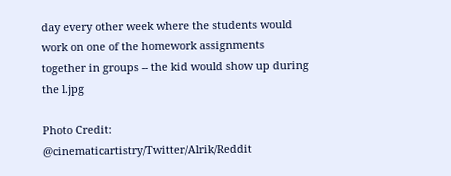day every other week where the students would work on one of the homework assignments together in groups -- the kid would show up during the l.jpg

Photo Credit: @cinematicartistry/Twitter/Alrik/Reddit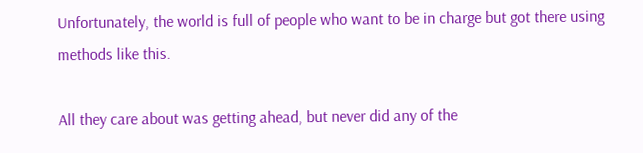Unfortunately, the world is full of people who want to be in charge but got there using methods like this.

All they care about was getting ahead, but never did any of the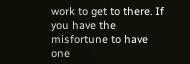work to get to there. If you have the misfortune to have one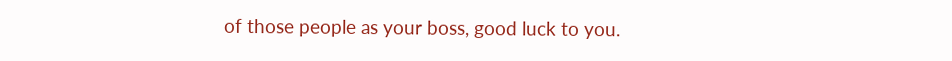of those people as your boss, good luck to you.